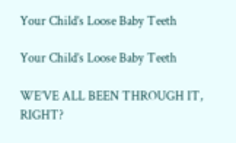Your Child’s Loose Baby Teeth

Your Child’s Loose Baby Teeth

WE’VE ALL BEEN THROUGH IT, RIGHT?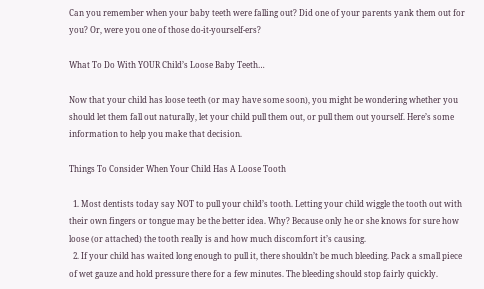Can you remember when your baby teeth were falling out? Did one of your parents yank them out for you? Or, were you one of those do-it-yourself-ers?

What To Do With YOUR Child’s Loose Baby Teeth…

Now that your child has loose teeth (or may have some soon), you might be wondering whether you should let them fall out naturally, let your child pull them out, or pull them out yourself. Here’s some information to help you make that decision.

Things To Consider When Your Child Has A Loose Tooth

  1. Most dentists today say NOT to pull your child’s tooth. Letting your child wiggle the tooth out with their own fingers or tongue may be the better idea. Why? Because only he or she knows for sure how loose (or attached) the tooth really is and how much discomfort it’s causing.
  2. If your child has waited long enough to pull it, there shouldn’t be much bleeding. Pack a small piece of wet gauze and hold pressure there for a few minutes. The bleeding should stop fairly quickly.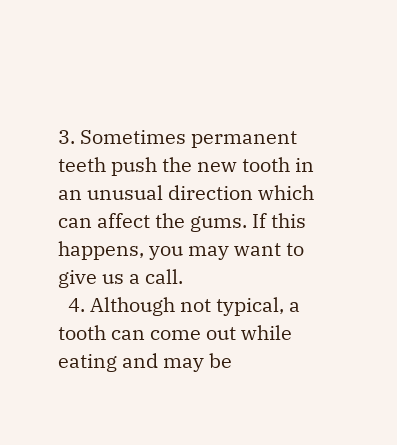3. Sometimes permanent teeth push the new tooth in an unusual direction which can affect the gums. If this happens, you may want to give us a call.
  4. Although not typical, a tooth can come out while eating and may be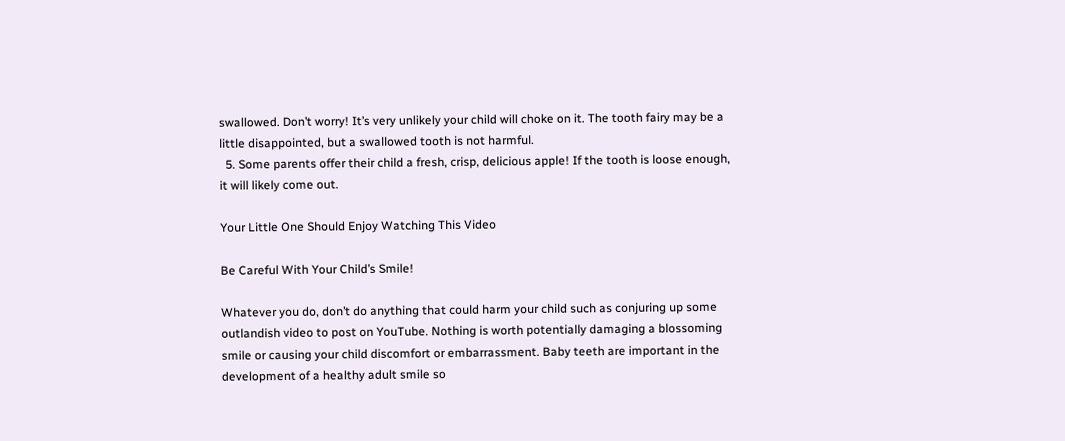swallowed. Don’t worry! It’s very unlikely your child will choke on it. The tooth fairy may be a little disappointed, but a swallowed tooth is not harmful.
  5. Some parents offer their child a fresh, crisp, delicious apple! If the tooth is loose enough, it will likely come out.

Your Little One Should Enjoy Watching This Video

Be Careful With Your Child’s Smile!

Whatever you do, don’t do anything that could harm your child such as conjuring up some outlandish video to post on YouTube. Nothing is worth potentially damaging a blossoming smile or causing your child discomfort or embarrassment. Baby teeth are important in the development of a healthy adult smile so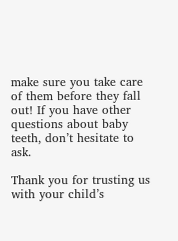make sure you take care of them before they fall out! If you have other questions about baby teeth, don’t hesitate to ask.

Thank you for trusting us with your child’s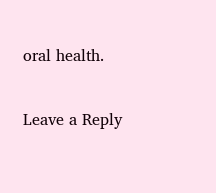oral health.

Leave a Reply